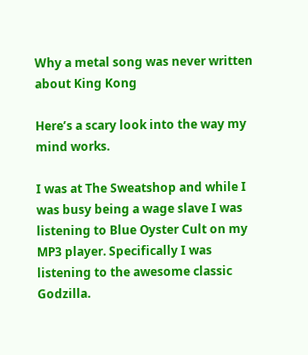Why a metal song was never written about King Kong

Here’s a scary look into the way my mind works.

I was at The Sweatshop and while I was busy being a wage slave I was listening to Blue Oyster Cult on my MP3 player. Specifically I was listening to the awesome classic Godzilla.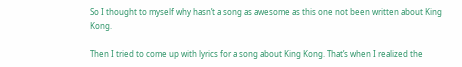So I thought to myself why hasn’t a song as awesome as this one not been written about King Kong.

Then I tried to come up with lyrics for a song about King Kong. That’s when I realized the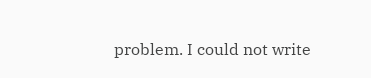problem. I could not write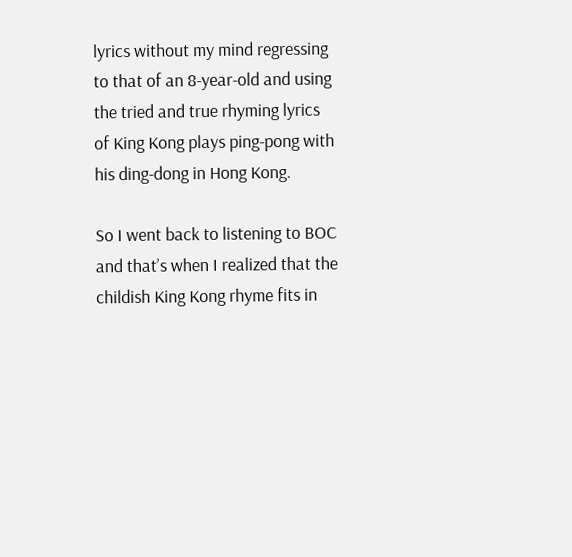lyrics without my mind regressing to that of an 8-year-old and using the tried and true rhyming lyrics of King Kong plays ping-pong with his ding-dong in Hong Kong.

So I went back to listening to BOC and that’s when I realized that the childish King Kong rhyme fits in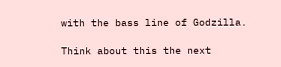with the bass line of Godzilla.

Think about this the next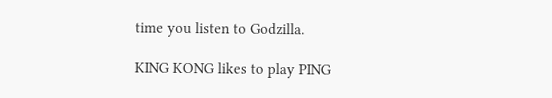time you listen to Godzilla.

KING KONG likes to play PING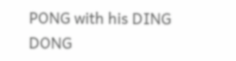PONG with his DING DONG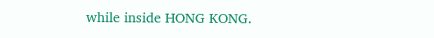while inside HONG KONG.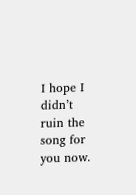I hope I didn’t ruin the song for you now.